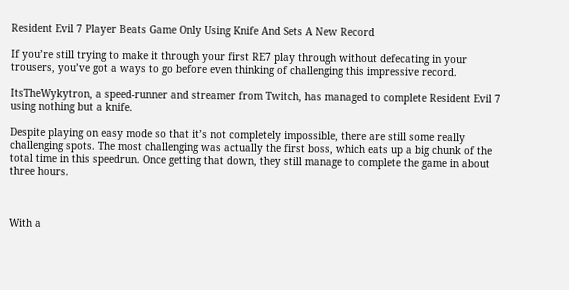Resident Evil 7 Player Beats Game Only Using Knife And Sets A New Record

If you’re still trying to make it through your first RE7 play through without defecating in your trousers, you’ve got a ways to go before even thinking of challenging this impressive record.

ItsTheWykytron, a speed-runner and streamer from Twitch, has managed to complete Resident Evil 7 using nothing but a knife.

Despite playing on easy mode so that it’s not completely impossible, there are still some really challenging spots. The most challenging was actually the first boss, which eats up a big chunk of the total time in this speedrun. Once getting that down, they still manage to complete the game in about three hours.



With a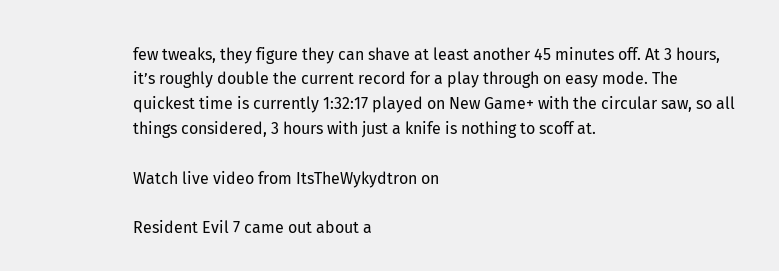few tweaks, they figure they can shave at least another 45 minutes off. At 3 hours, it’s roughly double the current record for a play through on easy mode. The quickest time is currently 1:32:17 played on New Game+ with the circular saw, so all things considered, 3 hours with just a knife is nothing to scoff at.

Watch live video from ItsTheWykydtron on

Resident Evil 7 came out about a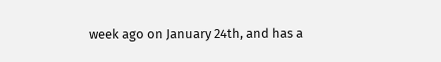week ago on January 24th, and has a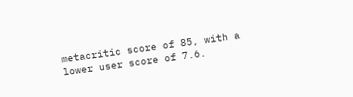metacritic score of 85, with a lower user score of 7.6.